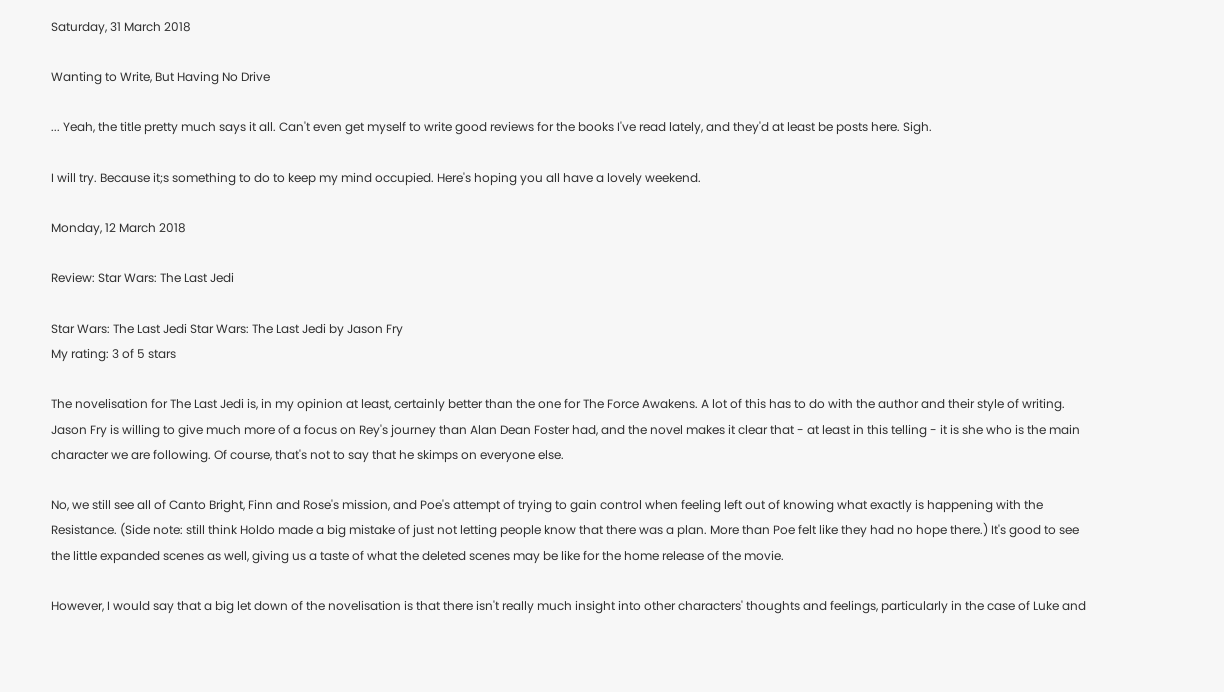Saturday, 31 March 2018

Wanting to Write, But Having No Drive

... Yeah, the title pretty much says it all. Can't even get myself to write good reviews for the books I've read lately, and they'd at least be posts here. Sigh.

I will try. Because it;s something to do to keep my mind occupied. Here's hoping you all have a lovely weekend.

Monday, 12 March 2018

Review: Star Wars: The Last Jedi

Star Wars: The Last Jedi Star Wars: The Last Jedi by Jason Fry
My rating: 3 of 5 stars

The novelisation for The Last Jedi is, in my opinion at least, certainly better than the one for The Force Awakens. A lot of this has to do with the author and their style of writing. Jason Fry is willing to give much more of a focus on Rey's journey than Alan Dean Foster had, and the novel makes it clear that - at least in this telling - it is she who is the main character we are following. Of course, that's not to say that he skimps on everyone else.

No, we still see all of Canto Bright, Finn and Rose's mission, and Poe's attempt of trying to gain control when feeling left out of knowing what exactly is happening with the Resistance. (Side note: still think Holdo made a big mistake of just not letting people know that there was a plan. More than Poe felt like they had no hope there.) It's good to see the little expanded scenes as well, giving us a taste of what the deleted scenes may be like for the home release of the movie.

However, I would say that a big let down of the novelisation is that there isn't really much insight into other characters' thoughts and feelings, particularly in the case of Luke and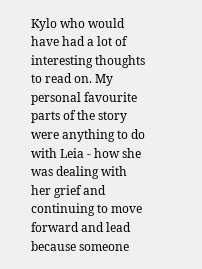Kylo who would have had a lot of interesting thoughts to read on. My personal favourite parts of the story were anything to do with Leia - how she was dealing with her grief and continuing to move forward and lead because someone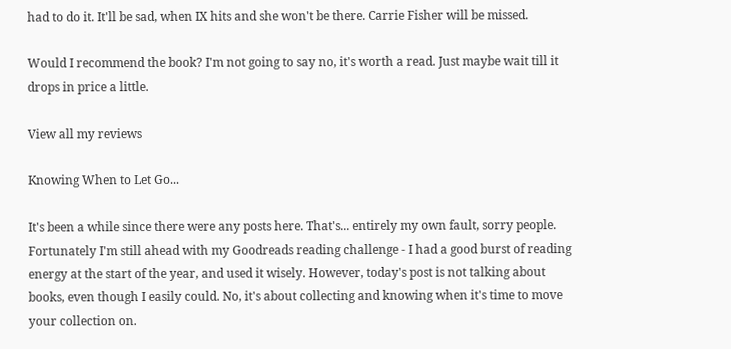had to do it. It'll be sad, when IX hits and she won't be there. Carrie Fisher will be missed.

Would I recommend the book? I'm not going to say no, it's worth a read. Just maybe wait till it drops in price a little.

View all my reviews

Knowing When to Let Go...

It's been a while since there were any posts here. That's... entirely my own fault, sorry people. Fortunately I'm still ahead with my Goodreads reading challenge - I had a good burst of reading energy at the start of the year, and used it wisely. However, today's post is not talking about books, even though I easily could. No, it's about collecting and knowing when it's time to move your collection on.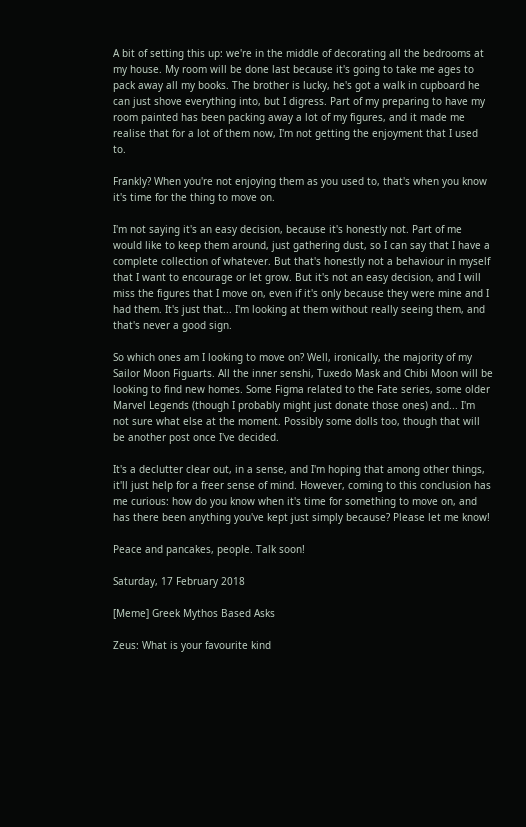A bit of setting this up: we're in the middle of decorating all the bedrooms at my house. My room will be done last because it's going to take me ages to pack away all my books. The brother is lucky, he's got a walk in cupboard he can just shove everything into, but I digress. Part of my preparing to have my room painted has been packing away a lot of my figures, and it made me realise that for a lot of them now, I'm not getting the enjoyment that I used to.

Frankly? When you're not enjoying them as you used to, that's when you know it's time for the thing to move on.

I'm not saying it's an easy decision, because it's honestly not. Part of me would like to keep them around, just gathering dust, so I can say that I have a complete collection of whatever. But that's honestly not a behaviour in myself that I want to encourage or let grow. But it's not an easy decision, and I will miss the figures that I move on, even if it's only because they were mine and I had them. It's just that... I'm looking at them without really seeing them, and that's never a good sign.

So which ones am I looking to move on? Well, ironically, the majority of my Sailor Moon Figuarts. All the inner senshi, Tuxedo Mask and Chibi Moon will be looking to find new homes. Some Figma related to the Fate series, some older Marvel Legends (though I probably might just donate those ones) and... I'm not sure what else at the moment. Possibly some dolls too, though that will be another post once I've decided.

It's a declutter clear out, in a sense, and I'm hoping that among other things, it'll just help for a freer sense of mind. However, coming to this conclusion has me curious: how do you know when it's time for something to move on, and has there been anything you've kept just simply because? Please let me know!

Peace and pancakes, people. Talk soon!

Saturday, 17 February 2018

[Meme] Greek Mythos Based Asks

Zeus: What is your favourite kind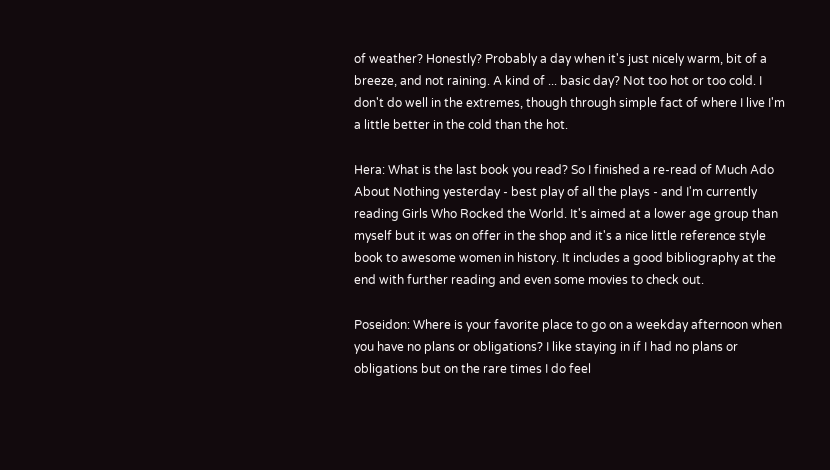of weather? Honestly? Probably a day when it's just nicely warm, bit of a breeze, and not raining. A kind of ... basic day? Not too hot or too cold. I don't do well in the extremes, though through simple fact of where I live I'm a little better in the cold than the hot.

Hera: What is the last book you read? So I finished a re-read of Much Ado About Nothing yesterday - best play of all the plays - and I'm currently reading Girls Who Rocked the World. It's aimed at a lower age group than myself but it was on offer in the shop and it's a nice little reference style book to awesome women in history. It includes a good bibliography at the end with further reading and even some movies to check out.

Poseidon: Where is your favorite place to go on a weekday afternoon when you have no plans or obligations? I like staying in if I had no plans or obligations but on the rare times I do feel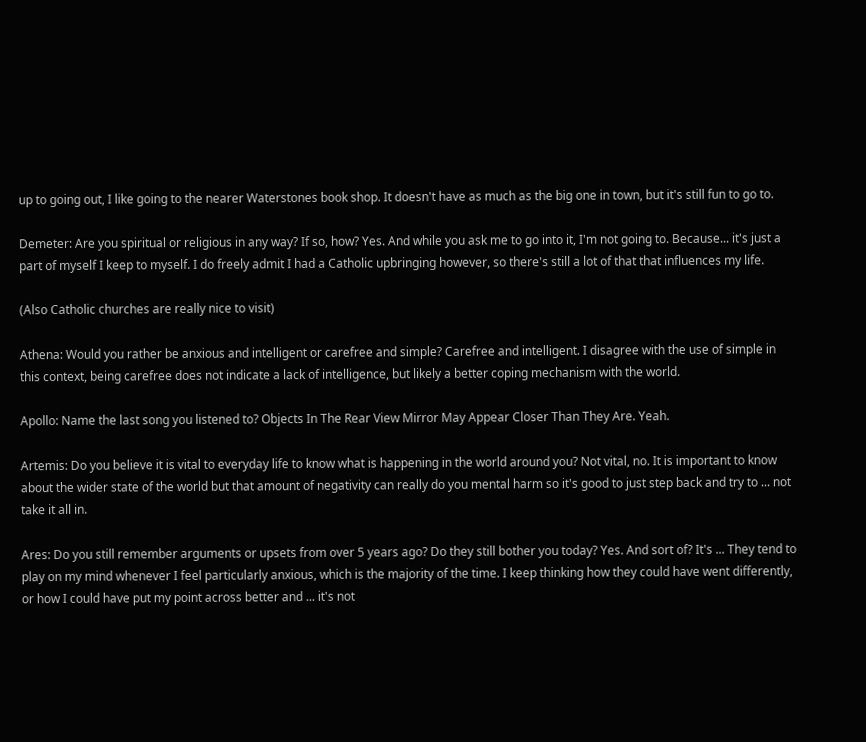up to going out, I like going to the nearer Waterstones book shop. It doesn't have as much as the big one in town, but it's still fun to go to.

Demeter: Are you spiritual or religious in any way? If so, how? Yes. And while you ask me to go into it, I'm not going to. Because... it's just a part of myself I keep to myself. I do freely admit I had a Catholic upbringing however, so there's still a lot of that that influences my life.

(Also Catholic churches are really nice to visit)

Athena: Would you rather be anxious and intelligent or carefree and simple? Carefree and intelligent. I disagree with the use of simple in this context, being carefree does not indicate a lack of intelligence, but likely a better coping mechanism with the world.

Apollo: Name the last song you listened to? Objects In The Rear View Mirror May Appear Closer Than They Are. Yeah.

Artemis: Do you believe it is vital to everyday life to know what is happening in the world around you? Not vital, no. It is important to know about the wider state of the world but that amount of negativity can really do you mental harm so it's good to just step back and try to ... not take it all in.

Ares: Do you still remember arguments or upsets from over 5 years ago? Do they still bother you today? Yes. And sort of? It's ... They tend to play on my mind whenever I feel particularly anxious, which is the majority of the time. I keep thinking how they could have went differently, or how I could have put my point across better and ... it's not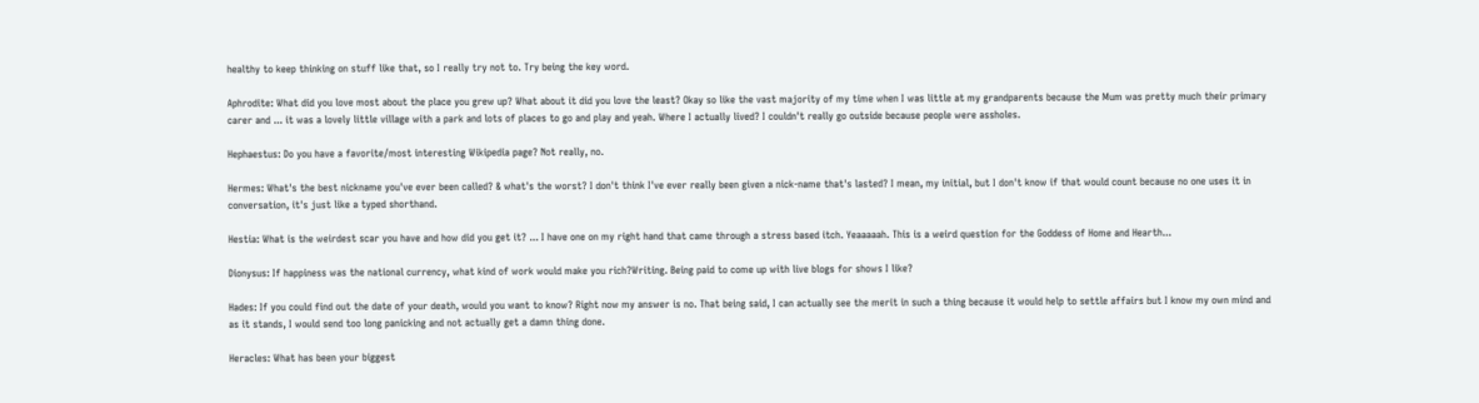healthy to keep thinking on stuff like that, so I really try not to. Try being the key word.

Aphrodite: What did you love most about the place you grew up? What about it did you love the least? Okay so like the vast majority of my time when I was little at my grandparents because the Mum was pretty much their primary carer and ... it was a lovely little village with a park and lots of places to go and play and yeah. Where I actually lived? I couldn't really go outside because people were assholes.

Hephaestus: Do you have a favorite/most interesting Wikipedia page? Not really, no.

Hermes: What's the best nickname you've ever been called? & what's the worst? I don't think I've ever really been given a nick-name that's lasted? I mean, my initial, but I don't know if that would count because no one uses it in conversation, it's just like a typed shorthand.

Hestia: What is the weirdest scar you have and how did you get it? ... I have one on my right hand that came through a stress based itch. Yeaaaaah. This is a weird question for the Goddess of Home and Hearth...

Dionysus: If happiness was the national currency, what kind of work would make you rich?Writing. Being paid to come up with live blogs for shows I like?

Hades: If you could find out the date of your death, would you want to know? Right now my answer is no. That being said, I can actually see the merit in such a thing because it would help to settle affairs but I know my own mind and as it stands, I would send too long panicking and not actually get a damn thing done.

Heracles: What has been your biggest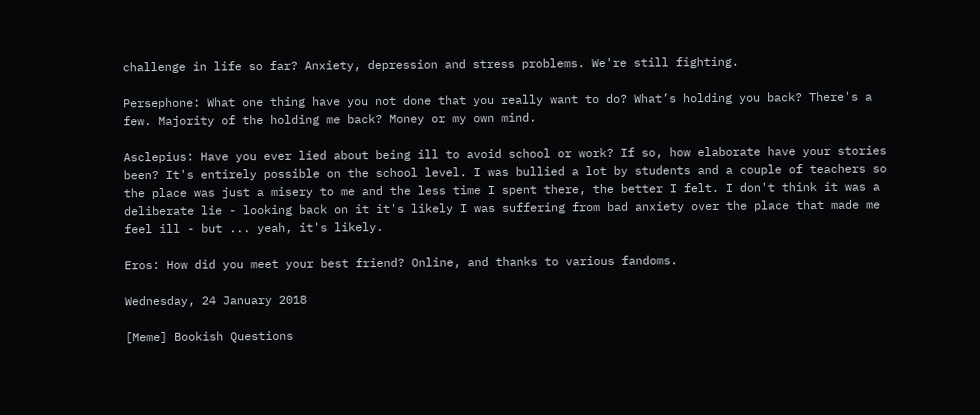challenge in life so far? Anxiety, depression and stress problems. We're still fighting.

Persephone: What one thing have you not done that you really want to do? What’s holding you back? There's a few. Majority of the holding me back? Money or my own mind.

Asclepius: Have you ever lied about being ill to avoid school or work? If so, how elaborate have your stories been? It's entirely possible on the school level. I was bullied a lot by students and a couple of teachers so the place was just a misery to me and the less time I spent there, the better I felt. I don't think it was a deliberate lie - looking back on it it's likely I was suffering from bad anxiety over the place that made me feel ill - but ... yeah, it's likely.

Eros: How did you meet your best friend? Online, and thanks to various fandoms.

Wednesday, 24 January 2018

[Meme] Bookish Questions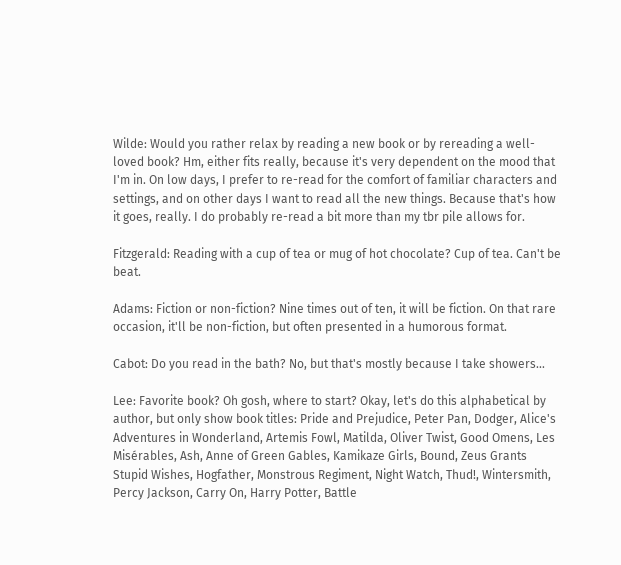Wilde: Would you rather relax by reading a new book or by rereading a well-loved book? Hm, either fits really, because it's very dependent on the mood that I'm in. On low days, I prefer to re-read for the comfort of familiar characters and settings, and on other days I want to read all the new things. Because that's how it goes, really. I do probably re-read a bit more than my tbr pile allows for.

Fitzgerald: Reading with a cup of tea or mug of hot chocolate? Cup of tea. Can't be beat.

Adams: Fiction or non-fiction? Nine times out of ten, it will be fiction. On that rare occasion, it'll be non-fiction, but often presented in a humorous format.

Cabot: Do you read in the bath? No, but that's mostly because I take showers...

Lee: Favorite book? Oh gosh, where to start? Okay, let's do this alphabetical by author, but only show book titles: Pride and Prejudice, Peter Pan, Dodger, Alice's Adventures in Wonderland, Artemis Fowl, Matilda, Oliver Twist, Good Omens, Les Misérables, Ash, Anne of Green Gables, Kamikaze Girls, Bound, Zeus Grants Stupid Wishes, Hogfather, Monstrous Regiment, Night Watch, Thud!, Wintersmith, Percy Jackson, Carry On, Harry Potter, Battle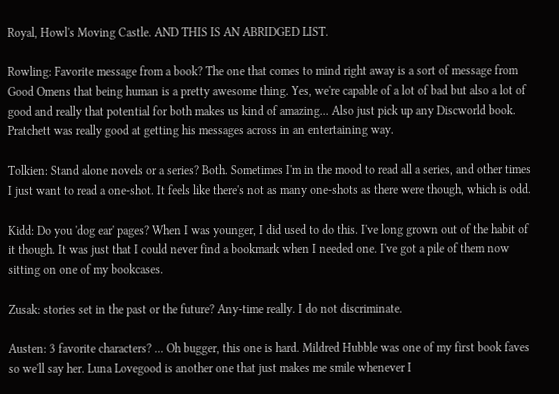Royal, Howl's Moving Castle. AND THIS IS AN ABRIDGED LIST.

Rowling: Favorite message from a book? The one that comes to mind right away is a sort of message from Good Omens that being human is a pretty awesome thing. Yes, we're capable of a lot of bad but also a lot of good and really that potential for both makes us kind of amazing... Also just pick up any Discworld book. Pratchett was really good at getting his messages across in an entertaining way.

Tolkien: Stand alone novels or a series? Both. Sometimes I'm in the mood to read all a series, and other times I just want to read a one-shot. It feels like there's not as many one-shots as there were though, which is odd.

Kidd: Do you 'dog ear' pages? When I was younger, I did used to do this. I've long grown out of the habit of it though. It was just that I could never find a bookmark when I needed one. I've got a pile of them now sitting on one of my bookcases.

Zusak: stories set in the past or the future? Any-time really. I do not discriminate.

Austen: 3 favorite characters? ... Oh bugger, this one is hard. Mildred Hubble was one of my first book faves so we'll say her. Luna Lovegood is another one that just makes me smile whenever I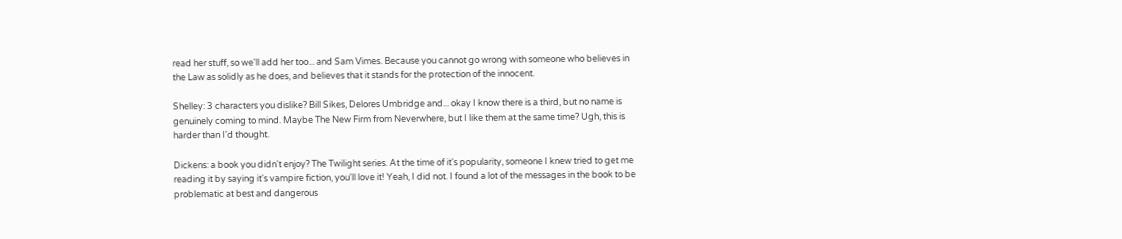read her stuff, so we'll add her too... and Sam Vimes. Because you cannot go wrong with someone who believes in the Law as solidly as he does, and believes that it stands for the protection of the innocent.

Shelley: 3 characters you dislike? Bill Sikes, Delores Umbridge and... okay I know there is a third, but no name is genuinely coming to mind. Maybe The New Firm from Neverwhere, but I like them at the same time? Ugh, this is harder than I'd thought.

Dickens: a book you didn't enjoy? The Twilight series. At the time of it's popularity, someone I knew tried to get me reading it by saying it's vampire fiction, you'll love it! Yeah, I did not. I found a lot of the messages in the book to be problematic at best and dangerous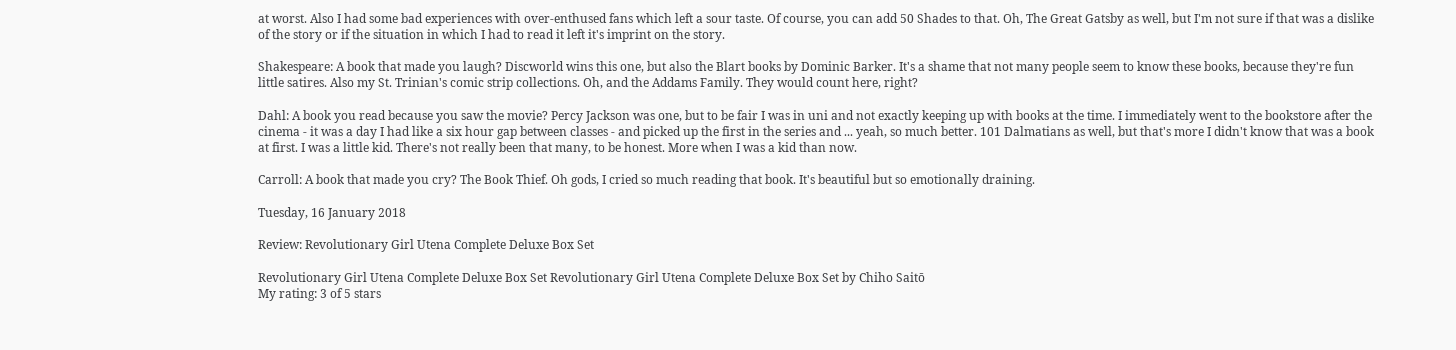at worst. Also I had some bad experiences with over-enthused fans which left a sour taste. Of course, you can add 50 Shades to that. Oh, The Great Gatsby as well, but I'm not sure if that was a dislike of the story or if the situation in which I had to read it left it's imprint on the story.

Shakespeare: A book that made you laugh? Discworld wins this one, but also the Blart books by Dominic Barker. It's a shame that not many people seem to know these books, because they're fun little satires. Also my St. Trinian's comic strip collections. Oh, and the Addams Family. They would count here, right?

Dahl: A book you read because you saw the movie? Percy Jackson was one, but to be fair I was in uni and not exactly keeping up with books at the time. I immediately went to the bookstore after the cinema - it was a day I had like a six hour gap between classes - and picked up the first in the series and ... yeah, so much better. 101 Dalmatians as well, but that's more I didn't know that was a book at first. I was a little kid. There's not really been that many, to be honest. More when I was a kid than now.

Carroll: A book that made you cry? The Book Thief. Oh gods, I cried so much reading that book. It's beautiful but so emotionally draining.

Tuesday, 16 January 2018

Review: Revolutionary Girl Utena Complete Deluxe Box Set

Revolutionary Girl Utena Complete Deluxe Box Set Revolutionary Girl Utena Complete Deluxe Box Set by Chiho Saitō
My rating: 3 of 5 stars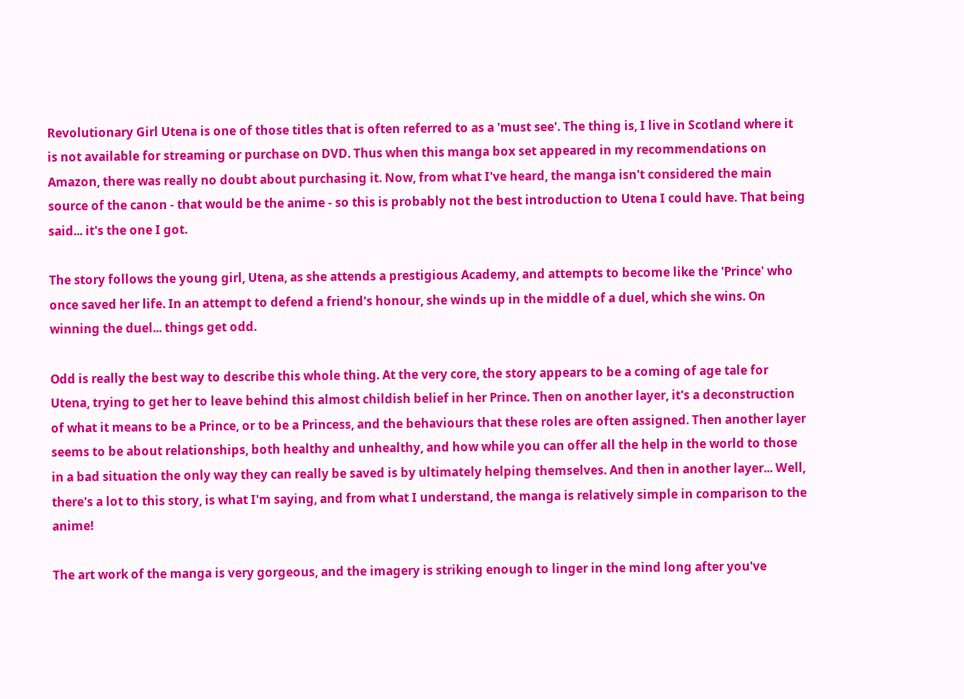Revolutionary Girl Utena is one of those titles that is often referred to as a 'must see'. The thing is, I live in Scotland where it is not available for streaming or purchase on DVD. Thus when this manga box set appeared in my recommendations on Amazon, there was really no doubt about purchasing it. Now, from what I've heard, the manga isn't considered the main source of the canon - that would be the anime - so this is probably not the best introduction to Utena I could have. That being said... it's the one I got.

The story follows the young girl, Utena, as she attends a prestigious Academy, and attempts to become like the 'Prince' who once saved her life. In an attempt to defend a friend's honour, she winds up in the middle of a duel, which she wins. On winning the duel... things get odd.

Odd is really the best way to describe this whole thing. At the very core, the story appears to be a coming of age tale for Utena, trying to get her to leave behind this almost childish belief in her Prince. Then on another layer, it's a deconstruction of what it means to be a Prince, or to be a Princess, and the behaviours that these roles are often assigned. Then another layer seems to be about relationships, both healthy and unhealthy, and how while you can offer all the help in the world to those in a bad situation the only way they can really be saved is by ultimately helping themselves. And then in another layer... Well, there's a lot to this story, is what I'm saying, and from what I understand, the manga is relatively simple in comparison to the anime!

The art work of the manga is very gorgeous, and the imagery is striking enough to linger in the mind long after you've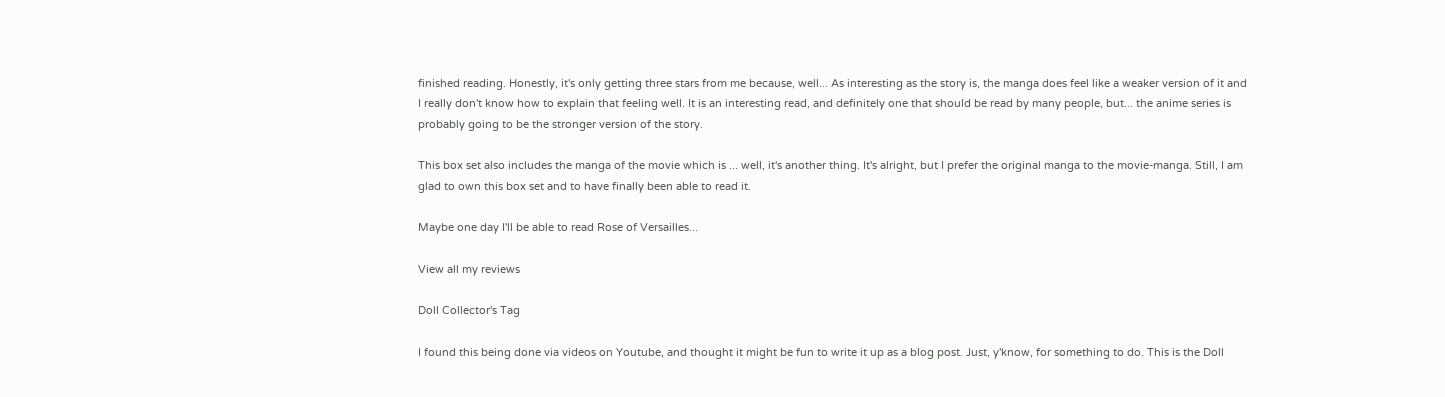finished reading. Honestly, it's only getting three stars from me because, well... As interesting as the story is, the manga does feel like a weaker version of it and I really don't know how to explain that feeling well. It is an interesting read, and definitely one that should be read by many people, but... the anime series is probably going to be the stronger version of the story.

This box set also includes the manga of the movie which is ... well, it's another thing. It's alright, but I prefer the original manga to the movie-manga. Still, I am glad to own this box set and to have finally been able to read it.

Maybe one day I'll be able to read Rose of Versailles...

View all my reviews

Doll Collector's Tag

I found this being done via videos on Youtube, and thought it might be fun to write it up as a blog post. Just, y'know, for something to do. This is the Doll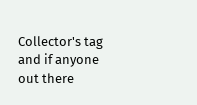Collector's tag and if anyone out there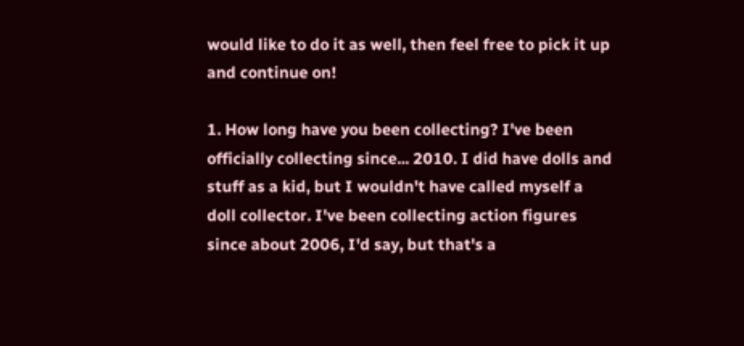would like to do it as well, then feel free to pick it up and continue on!

1. How long have you been collecting? I've been officially collecting since... 2010. I did have dolls and stuff as a kid, but I wouldn't have called myself a doll collector. I've been collecting action figures since about 2006, I'd say, but that's a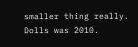smaller thing really. Dolls was 2010.